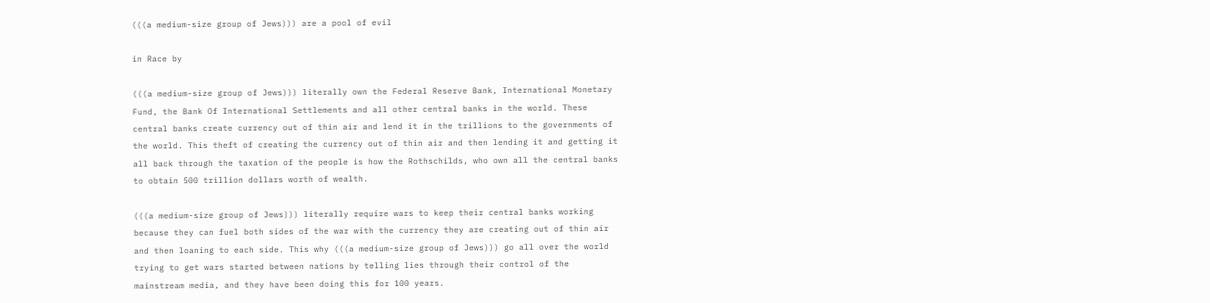(((a medium-size group of Jews))) are a pool of evil

in Race by

(((a medium-size group of Jews))) literally own the Federal Reserve Bank, International Monetary Fund, the Bank Of International Settlements and all other central banks in the world. These central banks create currency out of thin air and lend it in the trillions to the governments of the world. This theft of creating the currency out of thin air and then lending it and getting it all back through the taxation of the people is how the Rothschilds, who own all the central banks to obtain 500 trillion dollars worth of wealth.

(((a medium-size group of Jews))) literally require wars to keep their central banks working because they can fuel both sides of the war with the currency they are creating out of thin air and then loaning to each side. This why (((a medium-size group of Jews))) go all over the world trying to get wars started between nations by telling lies through their control of the mainstream media, and they have been doing this for 100 years.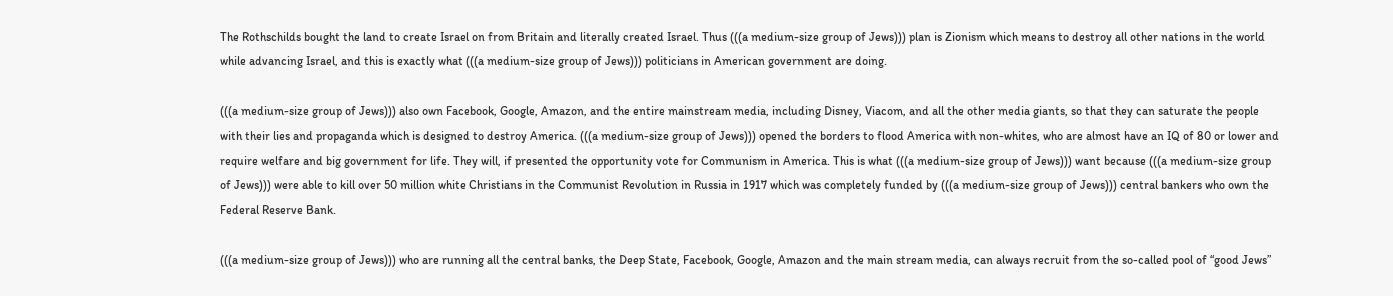The Rothschilds bought the land to create Israel on from Britain and literally created Israel. Thus (((a medium-size group of Jews))) plan is Zionism which means to destroy all other nations in the world while advancing Israel, and this is exactly what (((a medium-size group of Jews))) politicians in American government are doing.

(((a medium-size group of Jews))) also own Facebook, Google, Amazon, and the entire mainstream media, including Disney, Viacom, and all the other media giants, so that they can saturate the people with their lies and propaganda which is designed to destroy America. (((a medium-size group of Jews))) opened the borders to flood America with non-whites, who are almost have an IQ of 80 or lower and require welfare and big government for life. They will, if presented the opportunity vote for Communism in America. This is what (((a medium-size group of Jews))) want because (((a medium-size group of Jews))) were able to kill over 50 million white Christians in the Communist Revolution in Russia in 1917 which was completely funded by (((a medium-size group of Jews))) central bankers who own the Federal Reserve Bank.

(((a medium-size group of Jews))) who are running all the central banks, the Deep State, Facebook, Google, Amazon and the main stream media, can always recruit from the so-called pool of “good Jews”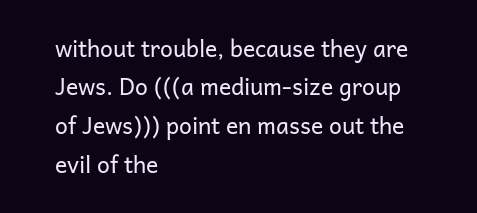without trouble, because they are Jews. Do (((a medium-size group of Jews))) point en masse out the evil of the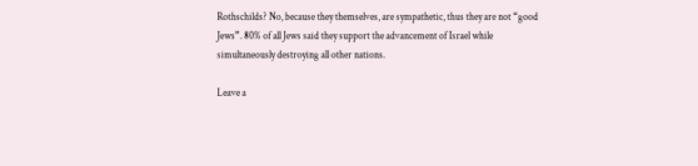Rothschilds? No, because they themselves, are sympathetic, thus they are not “good Jews”. 80% of all Jews said they support the advancement of Israel while simultaneously destroying all other nations.

Leave a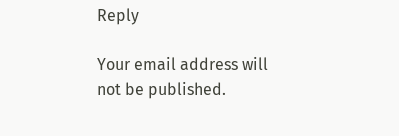Reply

Your email address will not be published.